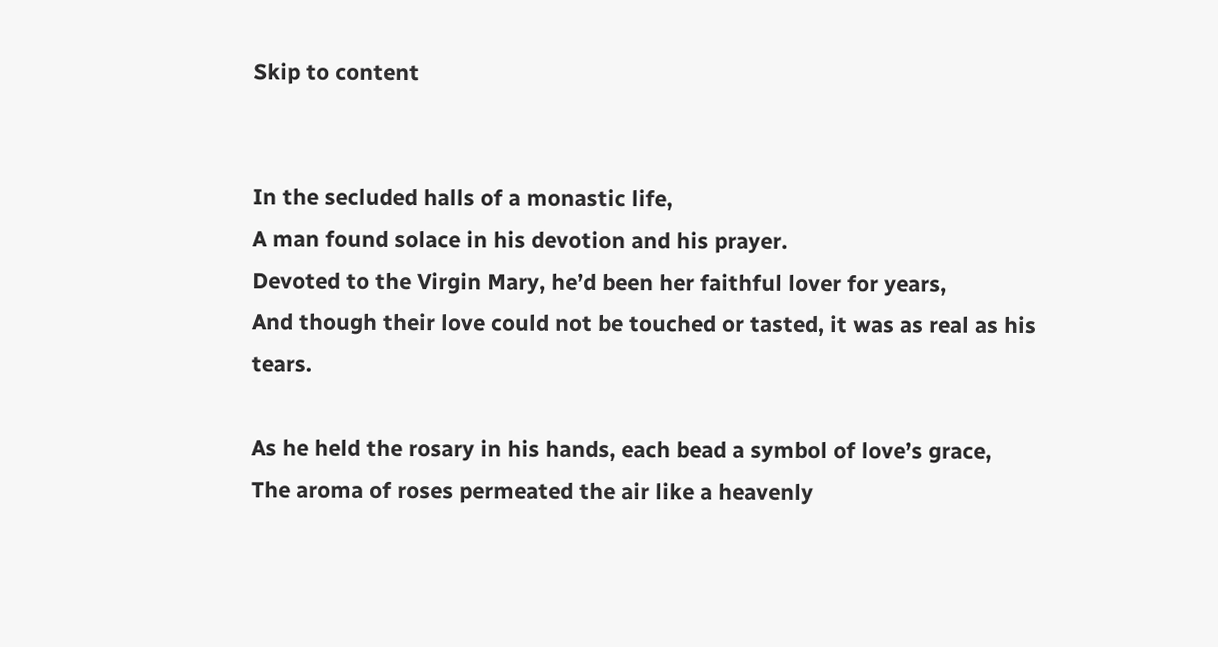Skip to content


In the secluded halls of a monastic life,
A man found solace in his devotion and his prayer.
Devoted to the Virgin Mary, he’d been her faithful lover for years,
And though their love could not be touched or tasted, it was as real as his tears.

As he held the rosary in his hands, each bead a symbol of love’s grace,
The aroma of roses permeated the air like a heavenly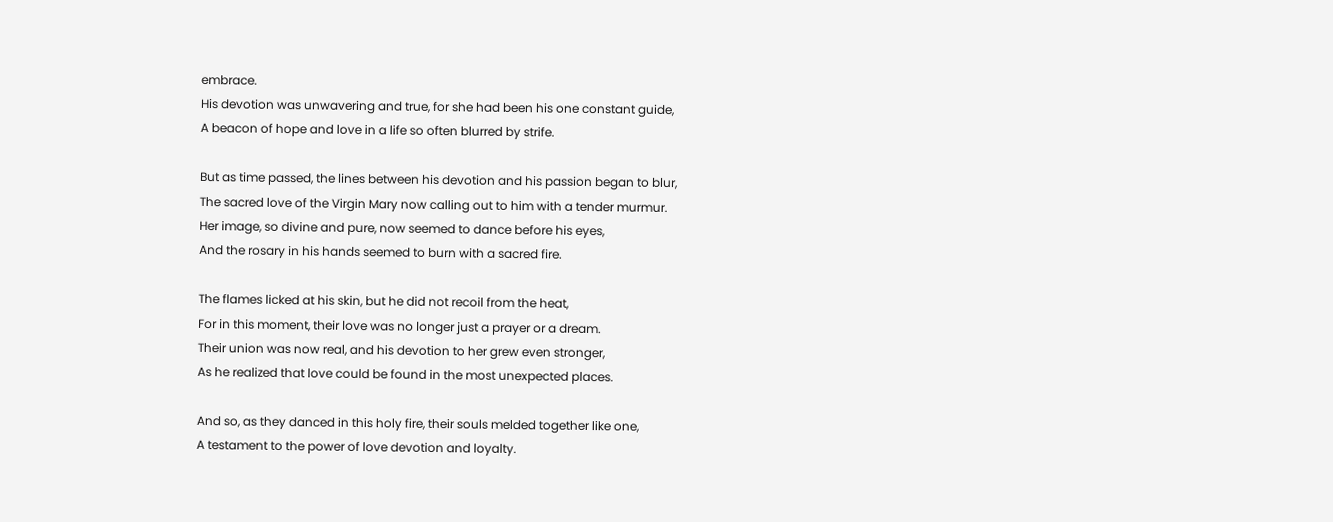embrace.
His devotion was unwavering and true, for she had been his one constant guide,
A beacon of hope and love in a life so often blurred by strife.

But as time passed, the lines between his devotion and his passion began to blur,
The sacred love of the Virgin Mary now calling out to him with a tender murmur.
Her image, so divine and pure, now seemed to dance before his eyes,
And the rosary in his hands seemed to burn with a sacred fire.

The flames licked at his skin, but he did not recoil from the heat,
For in this moment, their love was no longer just a prayer or a dream.
Their union was now real, and his devotion to her grew even stronger,
As he realized that love could be found in the most unexpected places.

And so, as they danced in this holy fire, their souls melded together like one,
A testament to the power of love devotion and loyalty.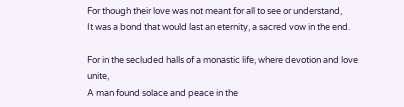For though their love was not meant for all to see or understand,
It was a bond that would last an eternity, a sacred vow in the end.

For in the secluded halls of a monastic life, where devotion and love unite,
A man found solace and peace in the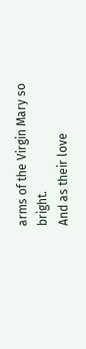arms of the Virgin Mary so bright.
And as their love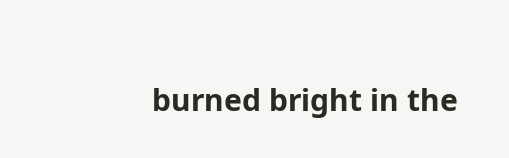burned bright in the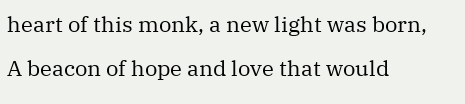heart of this monk, a new light was born,
A beacon of hope and love that would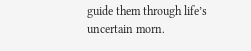guide them through life’s uncertain morn.